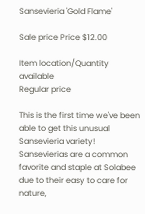Sansevieria 'Gold Flame'

Sale price Price $12.00

Item location/Quantity available
Regular price

This is the first time we've been able to get this unusual Sansevieria variety! Sansevierias are a common favorite and staple at Solabee due to their easy to care for nature,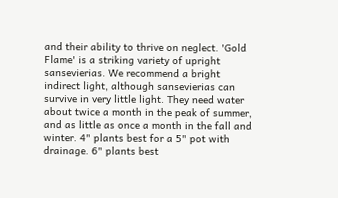and their ability to thrive on neglect. 'Gold Flame' is a striking variety of upright sansevierias. We recommend a bright indirect light, although sansevierias can survive in very little light. They need water about twice a month in the peak of summer, and as little as once a month in the fall and winter. 4" plants best for a 5" pot with drainage. 6" plants best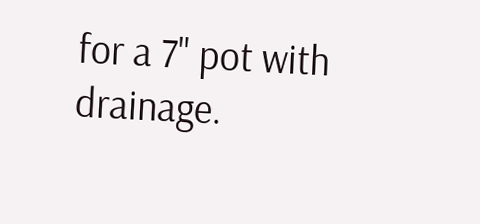for a 7" pot with drainage.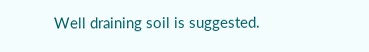Well draining soil is suggested.